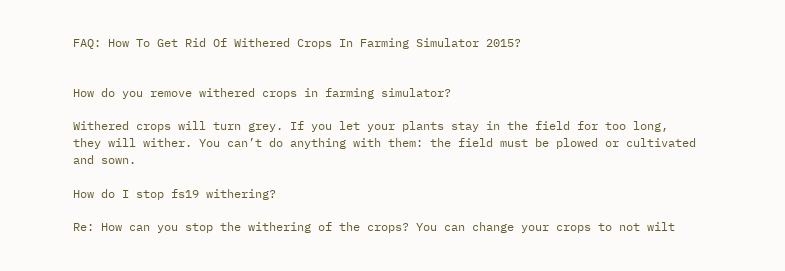FAQ: How To Get Rid Of Withered Crops In Farming Simulator 2015?


How do you remove withered crops in farming simulator?

Withered crops will turn grey. If you let your plants stay in the field for too long, they will wither. You can’t do anything with them: the field must be plowed or cultivated and sown.

How do I stop fs19 withering?

Re: How can you stop the withering of the crops? You can change your crops to not wilt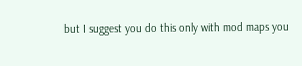but I suggest you do this only with mod maps you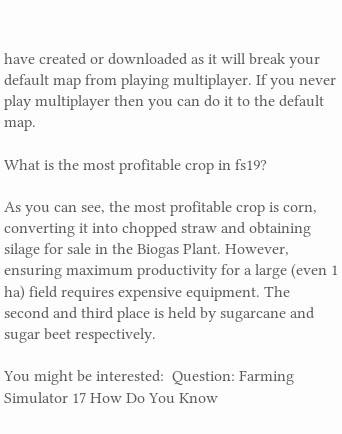have created or downloaded as it will break your default map from playing multiplayer. If you never play multiplayer then you can do it to the default map.

What is the most profitable crop in fs19?

As you can see, the most profitable crop is corn, converting it into chopped straw and obtaining silage for sale in the Biogas Plant. However, ensuring maximum productivity for a large (even 1 ha) field requires expensive equipment. The second and third place is held by sugarcane and sugar beet respectively.

You might be interested:  Question: Farming Simulator 17 How Do You Know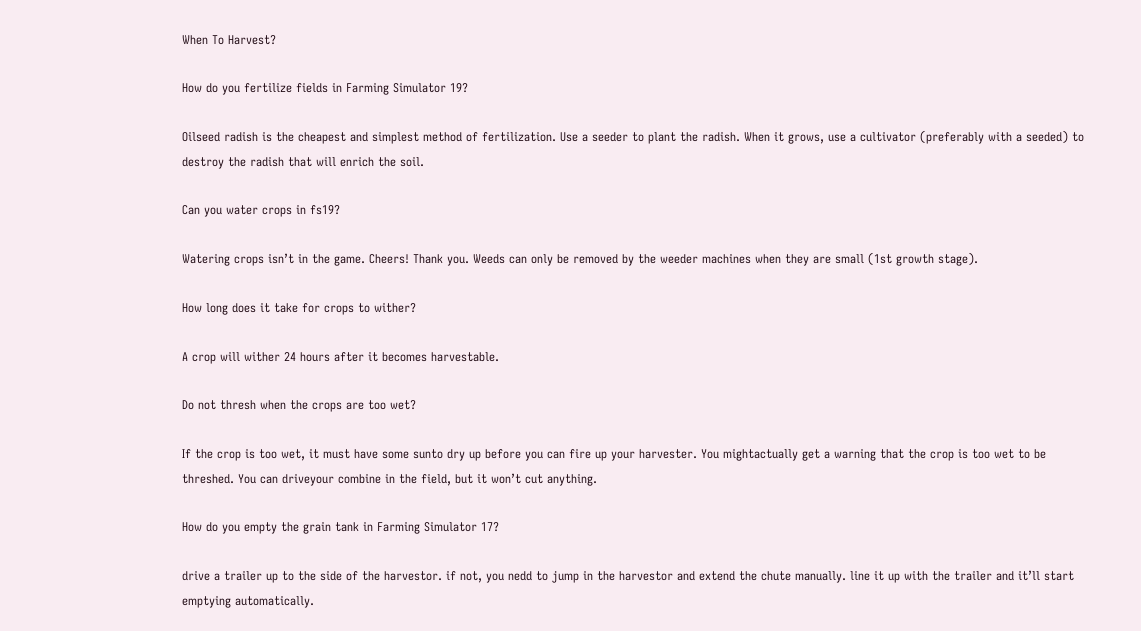When To Harvest?

How do you fertilize fields in Farming Simulator 19?

Oilseed radish is the cheapest and simplest method of fertilization. Use a seeder to plant the radish. When it grows, use a cultivator (preferably with a seeded) to destroy the radish that will enrich the soil.

Can you water crops in fs19?

Watering crops isn’t in the game. Cheers! Thank you. Weeds can only be removed by the weeder machines when they are small (1st growth stage).

How long does it take for crops to wither?

A crop will wither 24 hours after it becomes harvestable.

Do not thresh when the crops are too wet?

If the crop is too wet, it must have some sunto dry up before you can fire up your harvester. You mightactually get a warning that the crop is too wet to be threshed. You can driveyour combine in the field, but it won’t cut anything.

How do you empty the grain tank in Farming Simulator 17?

drive a trailer up to the side of the harvestor. if not, you nedd to jump in the harvestor and extend the chute manually. line it up with the trailer and it’ll start emptying automatically.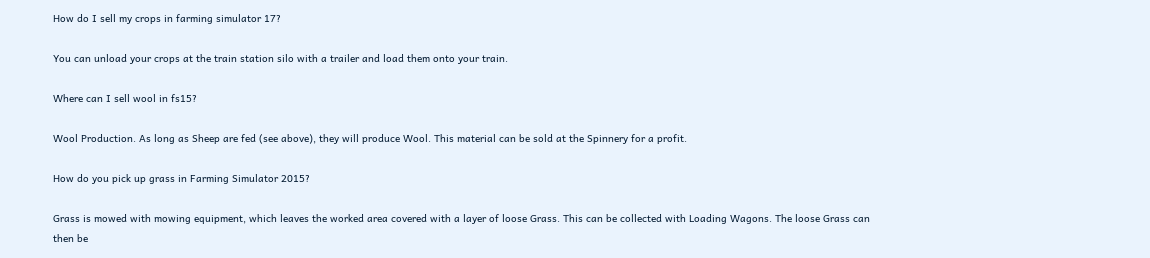How do I sell my crops in farming simulator 17?

You can unload your crops at the train station silo with a trailer and load them onto your train.

Where can I sell wool in fs15?

Wool Production. As long as Sheep are fed (see above), they will produce Wool. This material can be sold at the Spinnery for a profit.

How do you pick up grass in Farming Simulator 2015?

Grass is mowed with mowing equipment, which leaves the worked area covered with a layer of loose Grass. This can be collected with Loading Wagons. The loose Grass can then be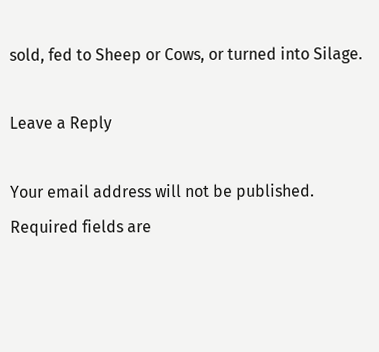sold, fed to Sheep or Cows, or turned into Silage.

Leave a Reply

Your email address will not be published. Required fields are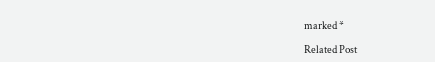marked *

Related Post